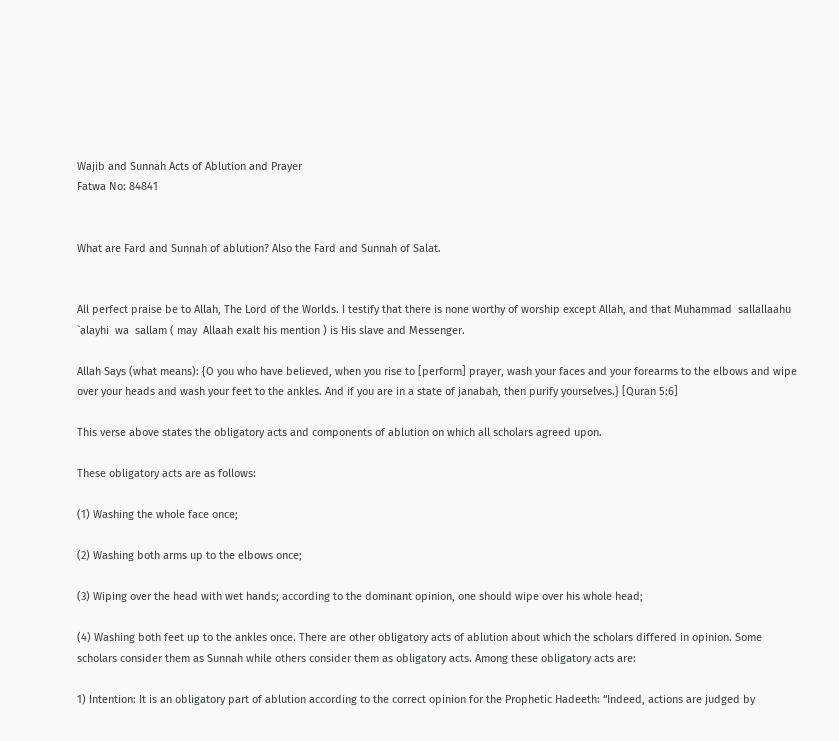Wajib and Sunnah Acts of Ablution and Prayer
Fatwa No: 84841


What are Fard and Sunnah of ablution? Also the Fard and Sunnah of Salat.


All perfect praise be to Allah, The Lord of the Worlds. I testify that there is none worthy of worship except Allah, and that Muhammad  sallallaahu  `alayhi  wa  sallam ( may  Allaah exalt his mention ) is His slave and Messenger.

Allah Says (what means): {O you who have believed, when you rise to [perform] prayer, wash your faces and your forearms to the elbows and wipe over your heads and wash your feet to the ankles. And if you are in a state of janabah, then purify yourselves.} [Quran 5:6]

This verse above states the obligatory acts and components of ablution on which all scholars agreed upon.

These obligatory acts are as follows:

(1) Washing the whole face once;

(2) Washing both arms up to the elbows once;

(3) Wiping over the head with wet hands; according to the dominant opinion, one should wipe over his whole head;

(4) Washing both feet up to the ankles once. There are other obligatory acts of ablution about which the scholars differed in opinion. Some scholars consider them as Sunnah while others consider them as obligatory acts. Among these obligatory acts are:

1) Intention: It is an obligatory part of ablution according to the correct opinion for the Prophetic Hadeeth: “Indeed, actions are judged by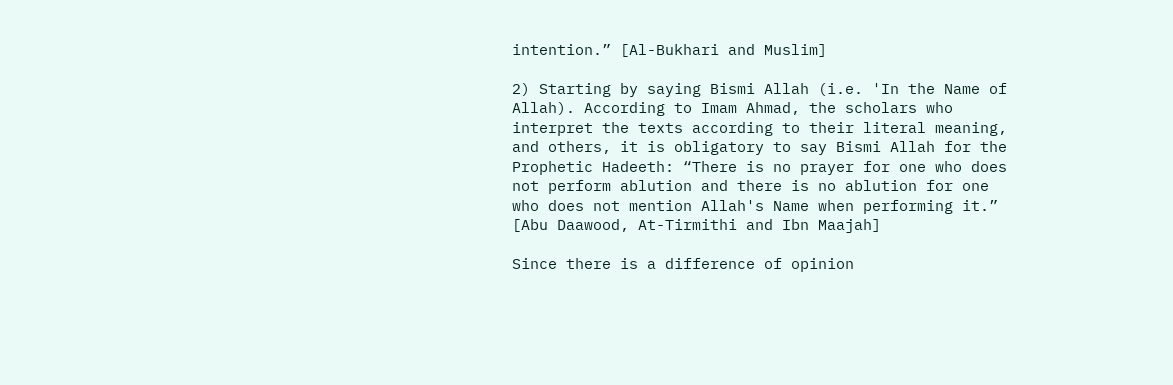intention.” [Al-Bukhari and Muslim]

2) Starting by saying Bismi Allah (i.e. 'In the Name of Allah). According to Imam Ahmad, the scholars who interpret the texts according to their literal meaning, and others, it is obligatory to say Bismi Allah for the Prophetic Hadeeth: “There is no prayer for one who does not perform ablution and there is no ablution for one who does not mention Allah's Name when performing it.” [Abu Daawood, At-Tirmithi and Ibn Maajah]

Since there is a difference of opinion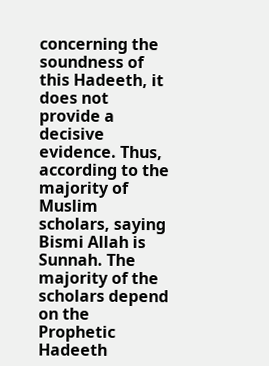concerning the soundness of this Hadeeth, it does not provide a decisive evidence. Thus, according to the majority of Muslim scholars, saying Bismi Allah is Sunnah. The majority of the scholars depend on the Prophetic Hadeeth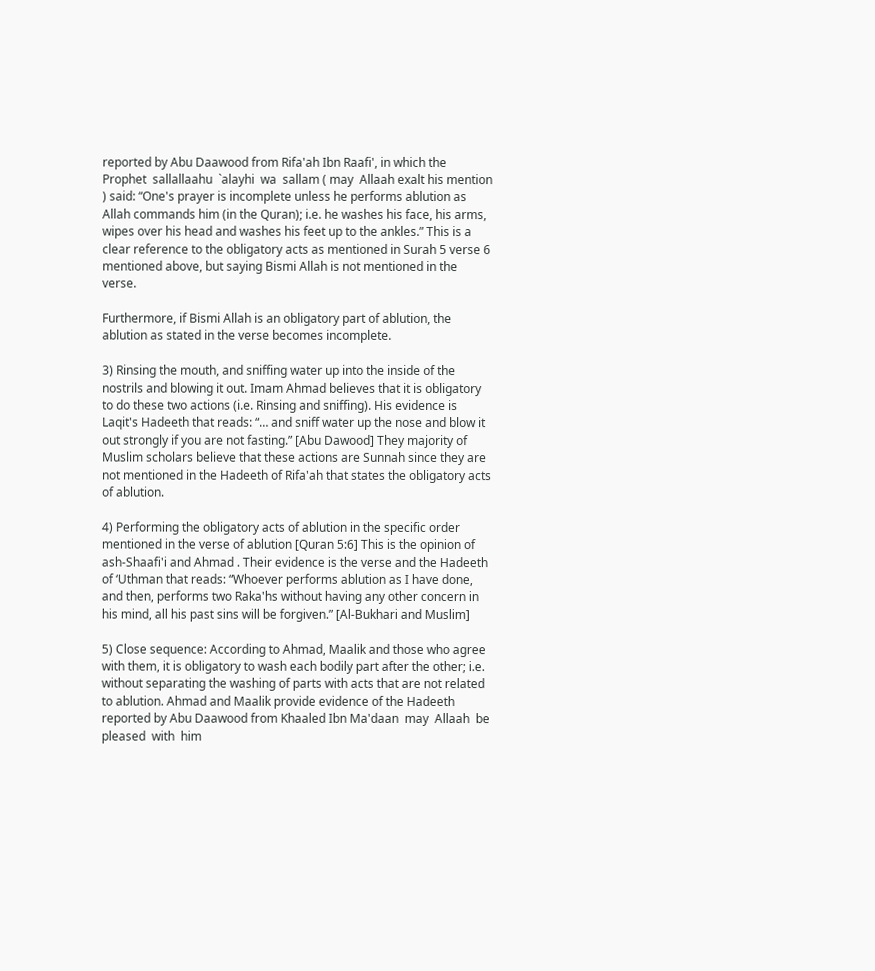reported by Abu Daawood from Rifa'ah Ibn Raafi', in which the Prophet  sallallaahu  `alayhi  wa  sallam ( may  Allaah exalt his mention ) said: “One's prayer is incomplete unless he performs ablution as Allah commands him (in the Quran); i.e. he washes his face, his arms, wipes over his head and washes his feet up to the ankles.” This is a clear reference to the obligatory acts as mentioned in Surah 5 verse 6 mentioned above, but saying Bismi Allah is not mentioned in the verse.

Furthermore, if Bismi Allah is an obligatory part of ablution, the ablution as stated in the verse becomes incomplete.

3) Rinsing the mouth, and sniffing water up into the inside of the nostrils and blowing it out. Imam Ahmad believes that it is obligatory to do these two actions (i.e. Rinsing and sniffing). His evidence is Laqit's Hadeeth that reads: “… and sniff water up the nose and blow it out strongly if you are not fasting.” [Abu Dawood] They majority of Muslim scholars believe that these actions are Sunnah since they are not mentioned in the Hadeeth of Rifa'ah that states the obligatory acts of ablution.

4) Performing the obligatory acts of ablution in the specific order mentioned in the verse of ablution [Quran 5:6] This is the opinion of ash-Shaafi'i and Ahmad . Their evidence is the verse and the Hadeeth of ‘Uthman that reads: “Whoever performs ablution as I have done, and then, performs two Raka'hs without having any other concern in his mind, all his past sins will be forgiven.” [Al-Bukhari and Muslim]

5) Close sequence: According to Ahmad, Maalik and those who agree with them, it is obligatory to wash each bodily part after the other; i.e. without separating the washing of parts with acts that are not related to ablution. Ahmad and Maalik provide evidence of the Hadeeth reported by Abu Daawood from Khaaled Ibn Ma'daan  may  Allaah  be  pleased  with  him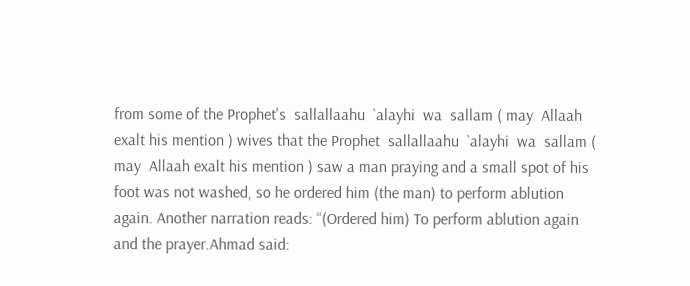from some of the Prophet's  sallallaahu  `alayhi  wa  sallam ( may  Allaah exalt his mention ) wives that the Prophet  sallallaahu  `alayhi  wa  sallam ( may  Allaah exalt his mention ) saw a man praying and a small spot of his foot was not washed, so he ordered him (the man) to perform ablution again. Another narration reads: “(Ordered him) To perform ablution again and the prayer.Ahmad said: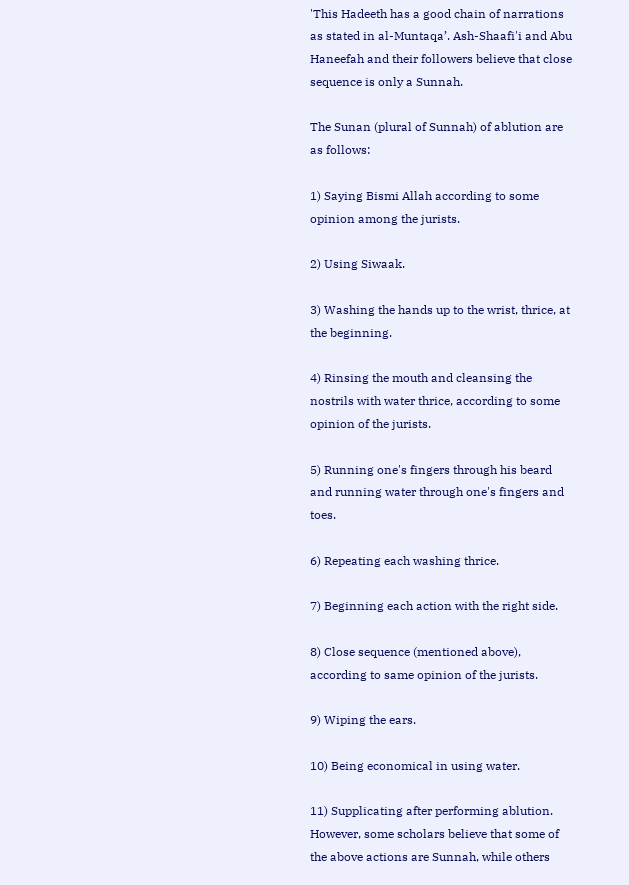'This Hadeeth has a good chain of narrations as stated in al-Muntaqa’. Ash-Shaafi'i and Abu Haneefah and their followers believe that close sequence is only a Sunnah.

The Sunan (plural of Sunnah) of ablution are as follows:

1) Saying Bismi Allah according to some opinion among the jurists.

2) Using Siwaak.

3) Washing the hands up to the wrist, thrice, at the beginning.

4) Rinsing the mouth and cleansing the nostrils with water thrice, according to some opinion of the jurists.

5) Running one's fingers through his beard and running water through one's fingers and toes.

6) Repeating each washing thrice.

7) Beginning each action with the right side.

8) Close sequence (mentioned above), according to same opinion of the jurists.

9) Wiping the ears.

10) Being economical in using water.

11) Supplicating after performing ablution. However, some scholars believe that some of the above actions are Sunnah, while others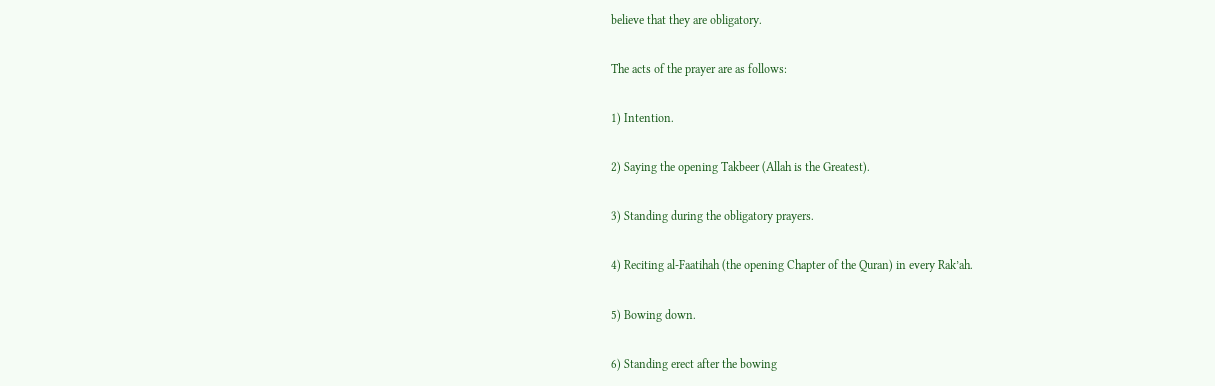believe that they are obligatory.

The acts of the prayer are as follows:

1) Intention.

2) Saying the opening Takbeer (Allah is the Greatest).

3) Standing during the obligatory prayers.

4) Reciting al-Faatihah (the opening Chapter of the Quran) in every Rak’ah.

5) Bowing down.

6) Standing erect after the bowing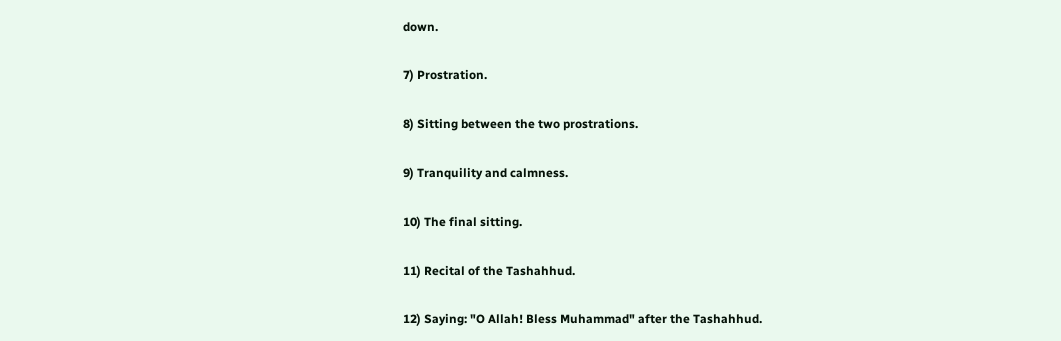down.

7) Prostration.

8) Sitting between the two prostrations.

9) Tranquility and calmness.

10) The final sitting.

11) Recital of the Tashahhud.

12) Saying: "O Allah! Bless Muhammad" after the Tashahhud.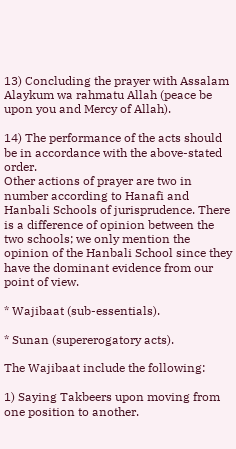13) Concluding the prayer with Assalam Alaykum wa rahmatu Allah (peace be upon you and Mercy of Allah).

14) The performance of the acts should be in accordance with the above-stated order.
Other actions of prayer are two in number according to Hanafi and Hanbali Schools of jurisprudence. There is a difference of opinion between the two schools; we only mention the opinion of the Hanbali School since they have the dominant evidence from our point of view.

* Wajibaat (sub-essentials).

* Sunan (supererogatory acts).

The Wajibaat include the following:

1) Saying Takbeers upon moving from one position to another.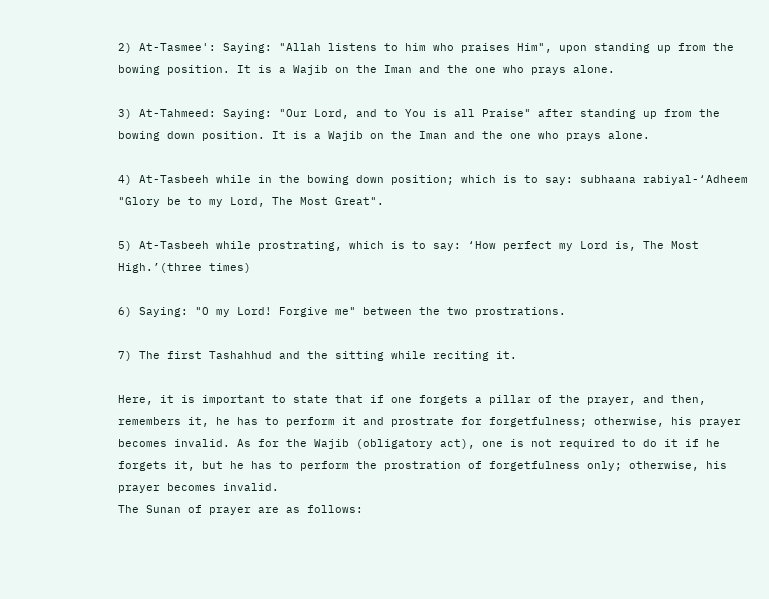2) At-Tasmee': Saying: "Allah listens to him who praises Him", upon standing up from the bowing position. It is a Wajib on the Iman and the one who prays alone.

3) At-Tahmeed: Saying: "Our Lord, and to You is all Praise" after standing up from the bowing down position. It is a Wajib on the Iman and the one who prays alone.

4) At-Tasbeeh while in the bowing down position; which is to say: subhaana rabiyal-‘Adheem "Glory be to my Lord, The Most Great".

5) At-Tasbeeh while prostrating, which is to say: ‘How perfect my Lord is, The Most High.’(three times)

6) Saying: "O my Lord! Forgive me" between the two prostrations.

7) The first Tashahhud and the sitting while reciting it.

Here, it is important to state that if one forgets a pillar of the prayer, and then, remembers it, he has to perform it and prostrate for forgetfulness; otherwise, his prayer becomes invalid. As for the Wajib (obligatory act), one is not required to do it if he forgets it, but he has to perform the prostration of forgetfulness only; otherwise, his prayer becomes invalid.
The Sunan of prayer are as follows: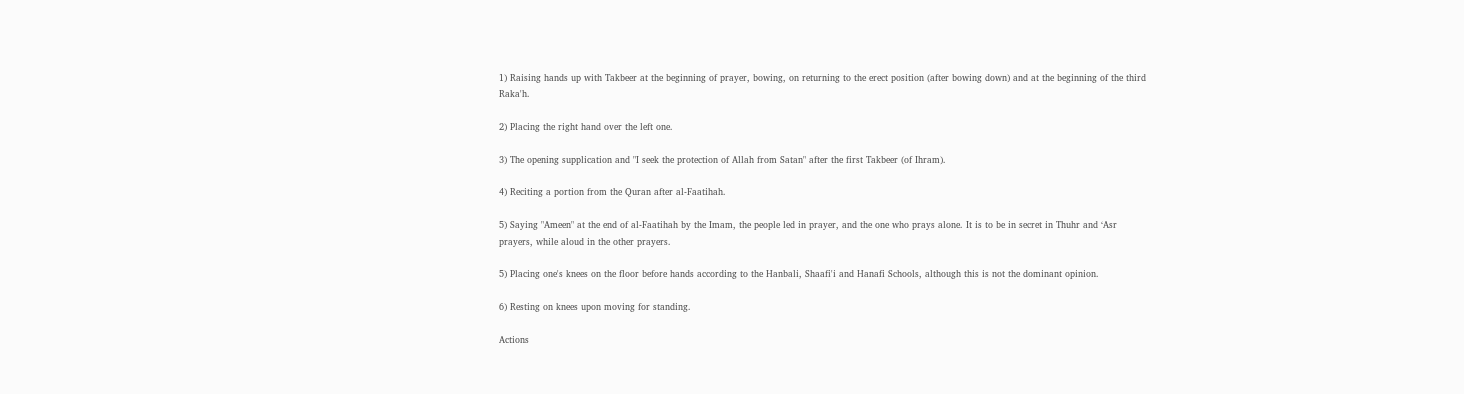1) Raising hands up with Takbeer at the beginning of prayer, bowing, on returning to the erect position (after bowing down) and at the beginning of the third Raka'h.

2) Placing the right hand over the left one.

3) The opening supplication and "I seek the protection of Allah from Satan" after the first Takbeer (of Ihram).

4) Reciting a portion from the Quran after al-Faatihah.

5) Saying "Ameen" at the end of al-Faatihah by the Imam, the people led in prayer, and the one who prays alone. It is to be in secret in Thuhr and ‘Asr prayers, while aloud in the other prayers.

5) Placing one's knees on the floor before hands according to the Hanbali, Shaafi'i and Hanafi Schools, although this is not the dominant opinion.

6) Resting on knees upon moving for standing.

Actions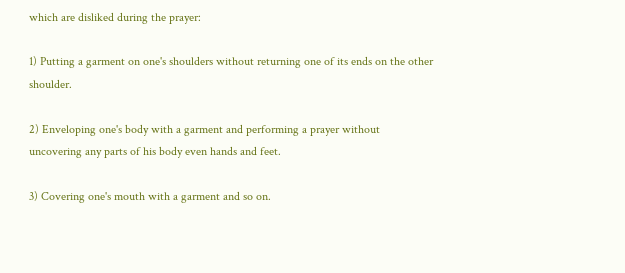which are disliked during the prayer:

1) Putting a garment on one's shoulders without returning one of its ends on the other shoulder.

2) Enveloping one's body with a garment and performing a prayer without uncovering any parts of his body even hands and feet.

3) Covering one's mouth with a garment and so on.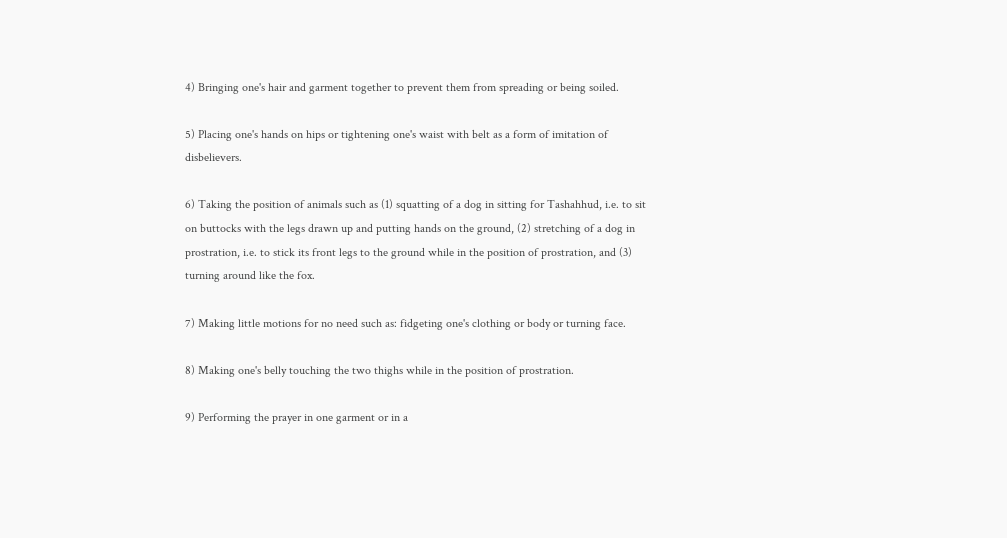4) Bringing one's hair and garment together to prevent them from spreading or being soiled.

5) Placing one's hands on hips or tightening one's waist with belt as a form of imitation of disbelievers.

6) Taking the position of animals such as (1) squatting of a dog in sitting for Tashahhud, i.e. to sit on buttocks with the legs drawn up and putting hands on the ground, (2) stretching of a dog in prostration, i.e. to stick its front legs to the ground while in the position of prostration, and (3) turning around like the fox.

7) Making little motions for no need such as: fidgeting one's clothing or body or turning face.

8) Making one's belly touching the two thighs while in the position of prostration.

9) Performing the prayer in one garment or in a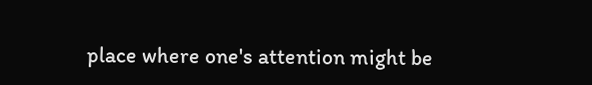place where one's attention might be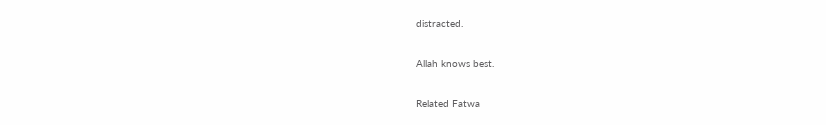distracted.

Allah knows best.

Related Fatwa